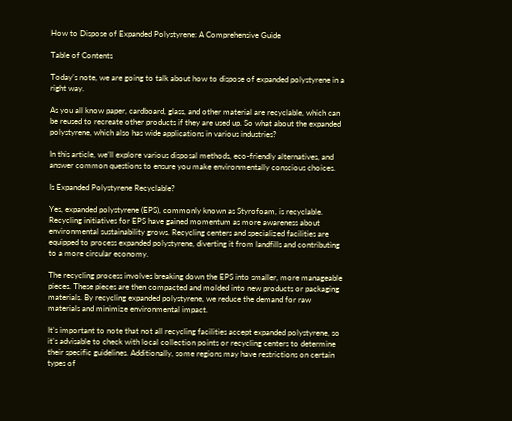How to Dispose of Expanded Polystyrene: A Comprehensive Guide

Table of Contents

Today’s note, we are going to talk about how to dispose of expanded polystyrene in a right way.

As you all know paper, cardboard, glass, and other material are recyclable, which can be reused to recreate other products if they are used up. So what about the expanded polystyrene, which also has wide applications in various industries?

In this article, we’ll explore various disposal methods, eco-friendly alternatives, and answer common questions to ensure you make environmentally conscious choices.

Is Expanded Polystyrene Recyclable?

Yes, expanded polystyrene (EPS), commonly known as Styrofoam, is recyclable. Recycling initiatives for EPS have gained momentum as more awareness about environmental sustainability grows. Recycling centers and specialized facilities are equipped to process expanded polystyrene, diverting it from landfills and contributing to a more circular economy.

The recycling process involves breaking down the EPS into smaller, more manageable pieces. These pieces are then compacted and molded into new products or packaging materials. By recycling expanded polystyrene, we reduce the demand for raw materials and minimize environmental impact.

It’s important to note that not all recycling facilities accept expanded polystyrene, so it’s advisable to check with local collection points or recycling centers to determine their specific guidelines. Additionally, some regions may have restrictions on certain types of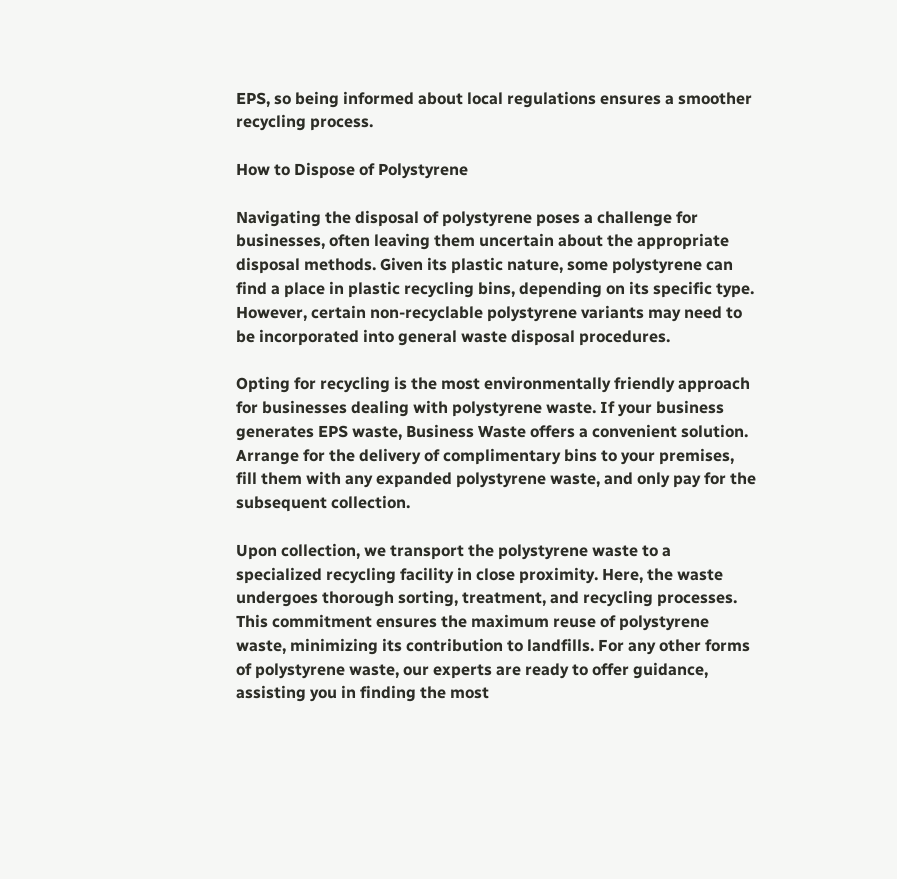EPS, so being informed about local regulations ensures a smoother recycling process.

How to Dispose of Polystyrene

Navigating the disposal of polystyrene poses a challenge for businesses, often leaving them uncertain about the appropriate disposal methods. Given its plastic nature, some polystyrene can find a place in plastic recycling bins, depending on its specific type. However, certain non-recyclable polystyrene variants may need to be incorporated into general waste disposal procedures.

Opting for recycling is the most environmentally friendly approach for businesses dealing with polystyrene waste. If your business generates EPS waste, Business Waste offers a convenient solution. Arrange for the delivery of complimentary bins to your premises, fill them with any expanded polystyrene waste, and only pay for the subsequent collection.

Upon collection, we transport the polystyrene waste to a specialized recycling facility in close proximity. Here, the waste undergoes thorough sorting, treatment, and recycling processes. This commitment ensures the maximum reuse of polystyrene waste, minimizing its contribution to landfills. For any other forms of polystyrene waste, our experts are ready to offer guidance, assisting you in finding the most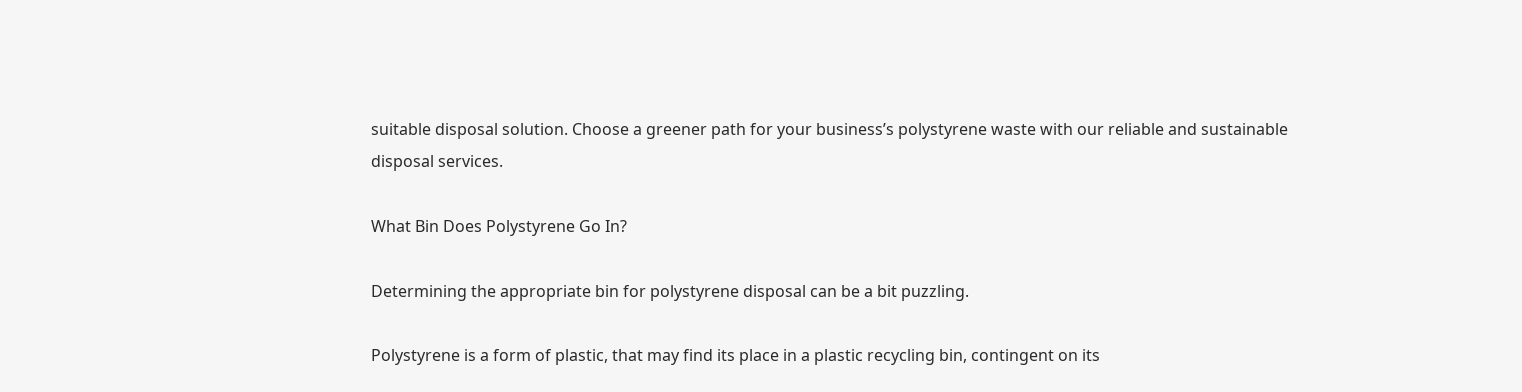suitable disposal solution. Choose a greener path for your business’s polystyrene waste with our reliable and sustainable disposal services.

What Bin Does Polystyrene Go In?

Determining the appropriate bin for polystyrene disposal can be a bit puzzling.

Polystyrene is a form of plastic, that may find its place in a plastic recycling bin, contingent on its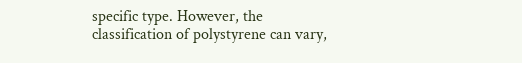specific type. However, the classification of polystyrene can vary,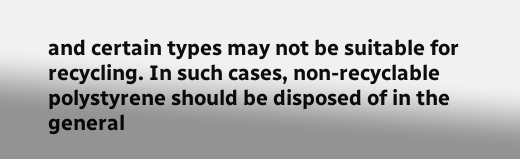and certain types may not be suitable for recycling. In such cases, non-recyclable polystyrene should be disposed of in the general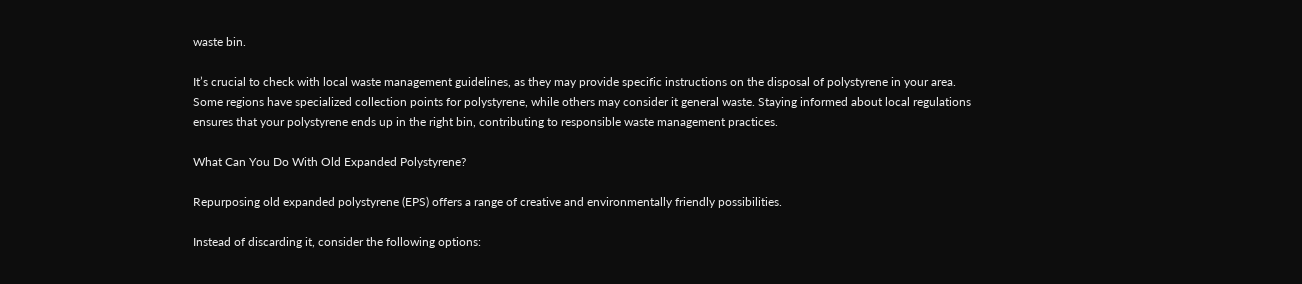waste bin.

It’s crucial to check with local waste management guidelines, as they may provide specific instructions on the disposal of polystyrene in your area. Some regions have specialized collection points for polystyrene, while others may consider it general waste. Staying informed about local regulations ensures that your polystyrene ends up in the right bin, contributing to responsible waste management practices.

What Can You Do With Old Expanded Polystyrene?

Repurposing old expanded polystyrene (EPS) offers a range of creative and environmentally friendly possibilities.

Instead of discarding it, consider the following options: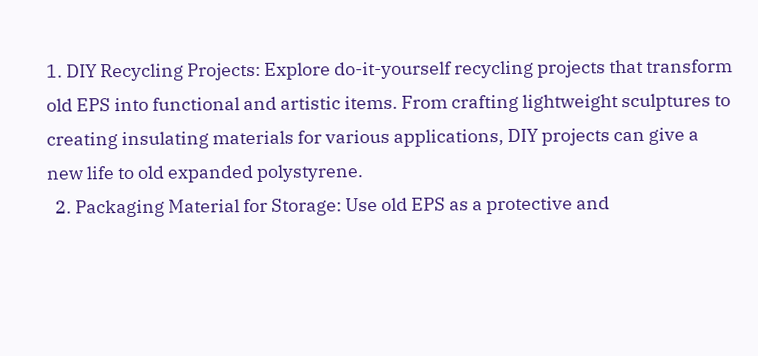1. DIY Recycling Projects: Explore do-it-yourself recycling projects that transform old EPS into functional and artistic items. From crafting lightweight sculptures to creating insulating materials for various applications, DIY projects can give a new life to old expanded polystyrene.
  2. Packaging Material for Storage: Use old EPS as a protective and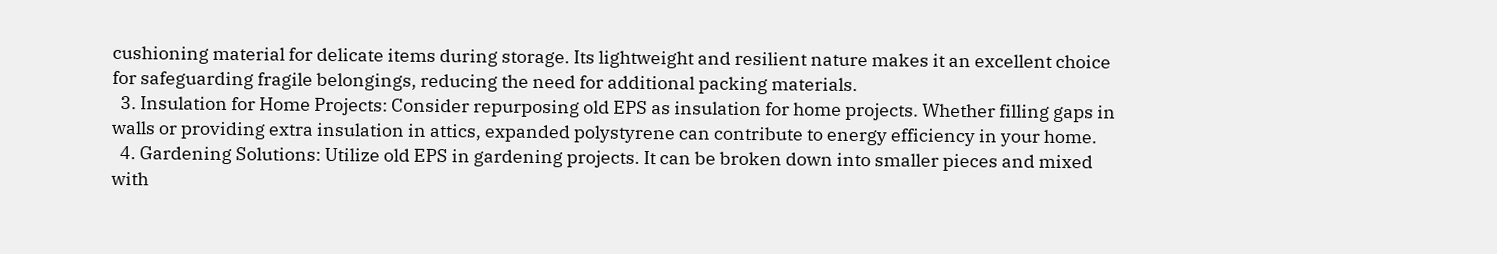cushioning material for delicate items during storage. Its lightweight and resilient nature makes it an excellent choice for safeguarding fragile belongings, reducing the need for additional packing materials.
  3. Insulation for Home Projects: Consider repurposing old EPS as insulation for home projects. Whether filling gaps in walls or providing extra insulation in attics, expanded polystyrene can contribute to energy efficiency in your home.
  4. Gardening Solutions: Utilize old EPS in gardening projects. It can be broken down into smaller pieces and mixed with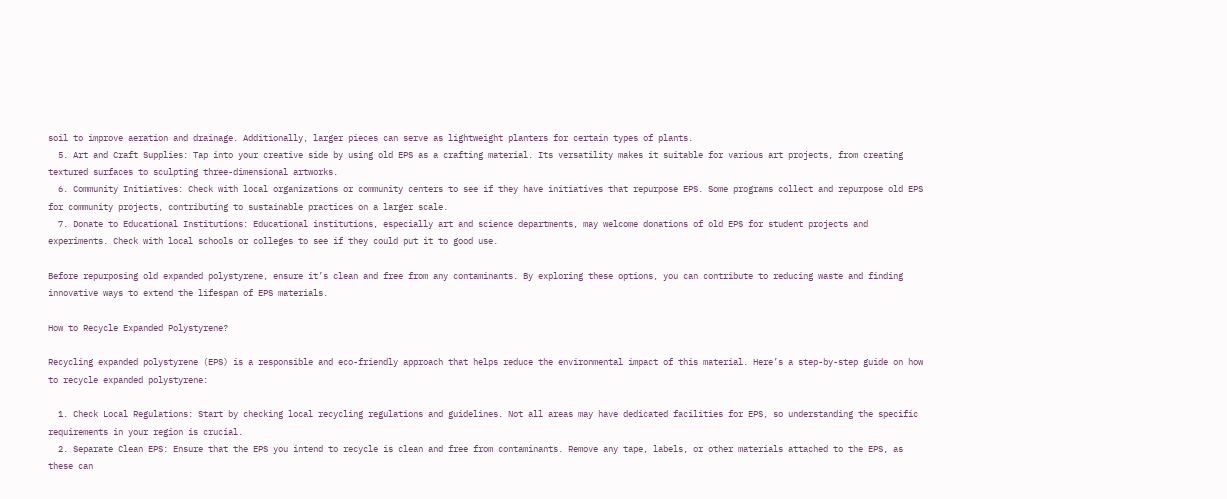soil to improve aeration and drainage. Additionally, larger pieces can serve as lightweight planters for certain types of plants.
  5. Art and Craft Supplies: Tap into your creative side by using old EPS as a crafting material. Its versatility makes it suitable for various art projects, from creating textured surfaces to sculpting three-dimensional artworks.
  6. Community Initiatives: Check with local organizations or community centers to see if they have initiatives that repurpose EPS. Some programs collect and repurpose old EPS for community projects, contributing to sustainable practices on a larger scale.
  7. Donate to Educational Institutions: Educational institutions, especially art and science departments, may welcome donations of old EPS for student projects and experiments. Check with local schools or colleges to see if they could put it to good use.

Before repurposing old expanded polystyrene, ensure it’s clean and free from any contaminants. By exploring these options, you can contribute to reducing waste and finding innovative ways to extend the lifespan of EPS materials.

How to Recycle Expanded Polystyrene?

Recycling expanded polystyrene (EPS) is a responsible and eco-friendly approach that helps reduce the environmental impact of this material. Here’s a step-by-step guide on how to recycle expanded polystyrene:

  1. Check Local Regulations: Start by checking local recycling regulations and guidelines. Not all areas may have dedicated facilities for EPS, so understanding the specific requirements in your region is crucial.
  2. Separate Clean EPS: Ensure that the EPS you intend to recycle is clean and free from contaminants. Remove any tape, labels, or other materials attached to the EPS, as these can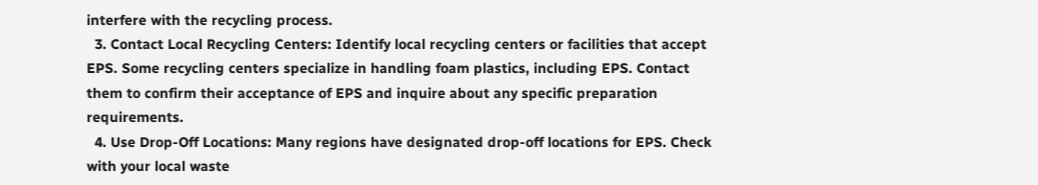interfere with the recycling process.
  3. Contact Local Recycling Centers: Identify local recycling centers or facilities that accept EPS. Some recycling centers specialize in handling foam plastics, including EPS. Contact them to confirm their acceptance of EPS and inquire about any specific preparation requirements.
  4. Use Drop-Off Locations: Many regions have designated drop-off locations for EPS. Check with your local waste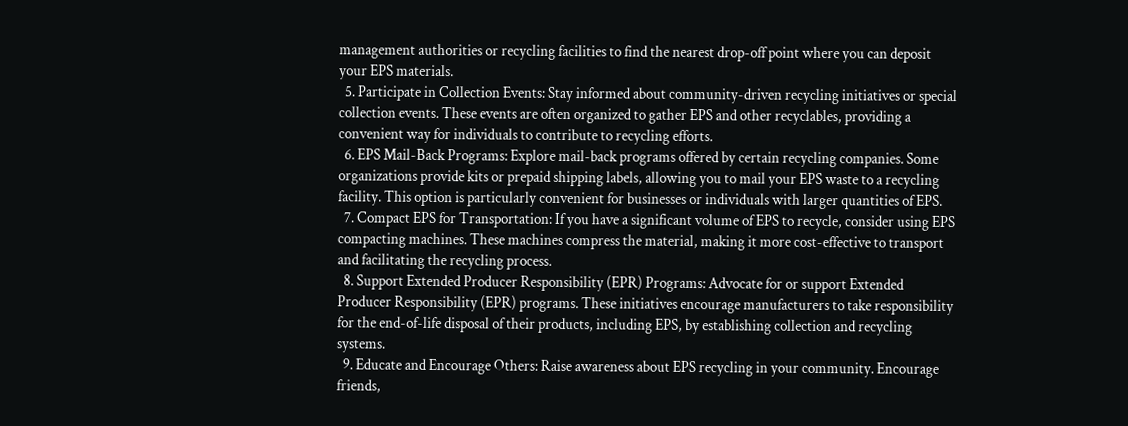management authorities or recycling facilities to find the nearest drop-off point where you can deposit your EPS materials.
  5. Participate in Collection Events: Stay informed about community-driven recycling initiatives or special collection events. These events are often organized to gather EPS and other recyclables, providing a convenient way for individuals to contribute to recycling efforts.
  6. EPS Mail-Back Programs: Explore mail-back programs offered by certain recycling companies. Some organizations provide kits or prepaid shipping labels, allowing you to mail your EPS waste to a recycling facility. This option is particularly convenient for businesses or individuals with larger quantities of EPS.
  7. Compact EPS for Transportation: If you have a significant volume of EPS to recycle, consider using EPS compacting machines. These machines compress the material, making it more cost-effective to transport and facilitating the recycling process.
  8. Support Extended Producer Responsibility (EPR) Programs: Advocate for or support Extended Producer Responsibility (EPR) programs. These initiatives encourage manufacturers to take responsibility for the end-of-life disposal of their products, including EPS, by establishing collection and recycling systems.
  9. Educate and Encourage Others: Raise awareness about EPS recycling in your community. Encourage friends,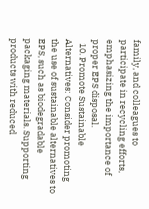family, and colleagues to participate in recycling efforts, emphasizing the importance of proper EPS disposal.
  10. Promote Sustainable Alternatives: Consider promoting the use of sustainable alternatives to EPS, such as biodegradable packaging materials. Supporting products with reduced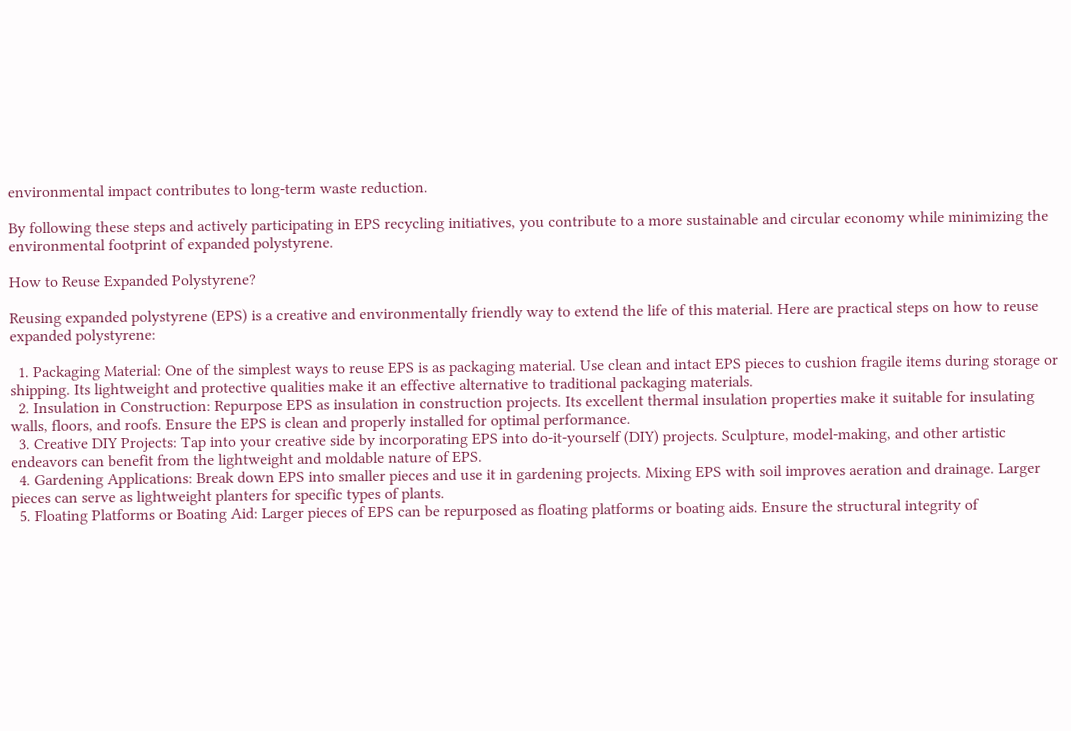environmental impact contributes to long-term waste reduction.

By following these steps and actively participating in EPS recycling initiatives, you contribute to a more sustainable and circular economy while minimizing the environmental footprint of expanded polystyrene.

How to Reuse Expanded Polystyrene?

Reusing expanded polystyrene (EPS) is a creative and environmentally friendly way to extend the life of this material. Here are practical steps on how to reuse expanded polystyrene:

  1. Packaging Material: One of the simplest ways to reuse EPS is as packaging material. Use clean and intact EPS pieces to cushion fragile items during storage or shipping. Its lightweight and protective qualities make it an effective alternative to traditional packaging materials.
  2. Insulation in Construction: Repurpose EPS as insulation in construction projects. Its excellent thermal insulation properties make it suitable for insulating walls, floors, and roofs. Ensure the EPS is clean and properly installed for optimal performance.
  3. Creative DIY Projects: Tap into your creative side by incorporating EPS into do-it-yourself (DIY) projects. Sculpture, model-making, and other artistic endeavors can benefit from the lightweight and moldable nature of EPS.
  4. Gardening Applications: Break down EPS into smaller pieces and use it in gardening projects. Mixing EPS with soil improves aeration and drainage. Larger pieces can serve as lightweight planters for specific types of plants.
  5. Floating Platforms or Boating Aid: Larger pieces of EPS can be repurposed as floating platforms or boating aids. Ensure the structural integrity of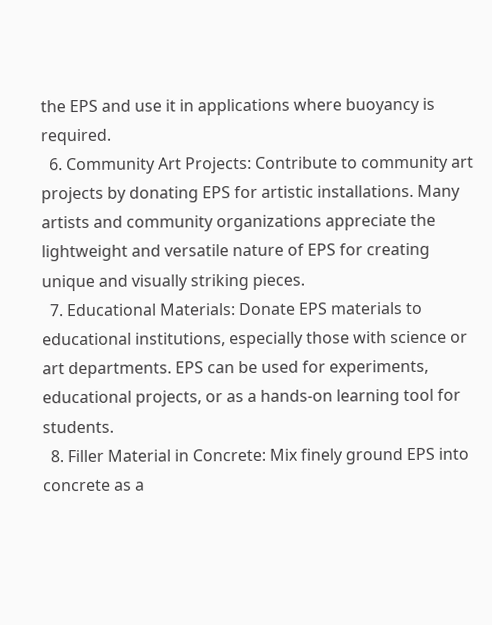the EPS and use it in applications where buoyancy is required.
  6. Community Art Projects: Contribute to community art projects by donating EPS for artistic installations. Many artists and community organizations appreciate the lightweight and versatile nature of EPS for creating unique and visually striking pieces.
  7. Educational Materials: Donate EPS materials to educational institutions, especially those with science or art departments. EPS can be used for experiments, educational projects, or as a hands-on learning tool for students.
  8. Filler Material in Concrete: Mix finely ground EPS into concrete as a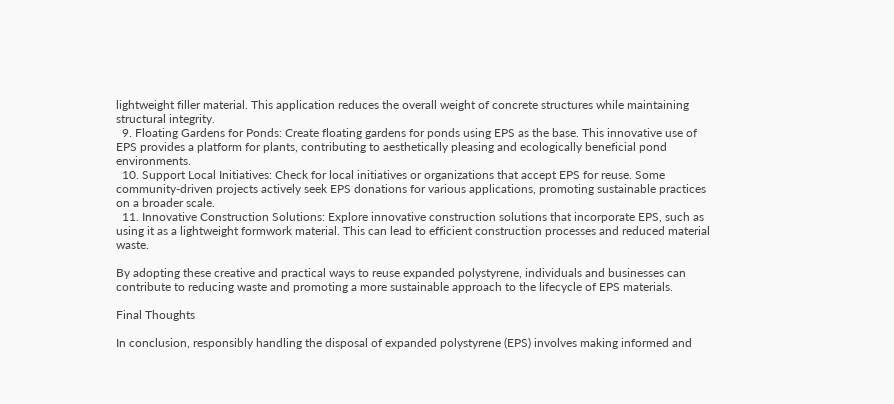lightweight filler material. This application reduces the overall weight of concrete structures while maintaining structural integrity.
  9. Floating Gardens for Ponds: Create floating gardens for ponds using EPS as the base. This innovative use of EPS provides a platform for plants, contributing to aesthetically pleasing and ecologically beneficial pond environments.
  10. Support Local Initiatives: Check for local initiatives or organizations that accept EPS for reuse. Some community-driven projects actively seek EPS donations for various applications, promoting sustainable practices on a broader scale.
  11. Innovative Construction Solutions: Explore innovative construction solutions that incorporate EPS, such as using it as a lightweight formwork material. This can lead to efficient construction processes and reduced material waste.

By adopting these creative and practical ways to reuse expanded polystyrene, individuals and businesses can contribute to reducing waste and promoting a more sustainable approach to the lifecycle of EPS materials.

Final Thoughts

In conclusion, responsibly handling the disposal of expanded polystyrene (EPS) involves making informed and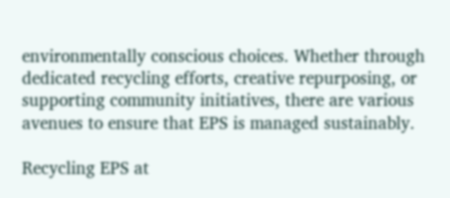environmentally conscious choices. Whether through dedicated recycling efforts, creative repurposing, or supporting community initiatives, there are various avenues to ensure that EPS is managed sustainably.

Recycling EPS at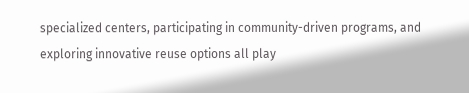specialized centers, participating in community-driven programs, and exploring innovative reuse options all play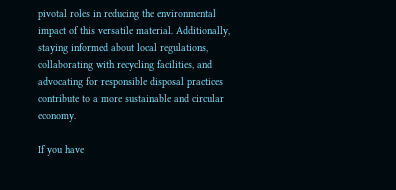pivotal roles in reducing the environmental impact of this versatile material. Additionally, staying informed about local regulations, collaborating with recycling facilities, and advocating for responsible disposal practices contribute to a more sustainable and circular economy.

If you have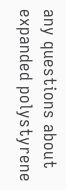any questions about expanded polystyrene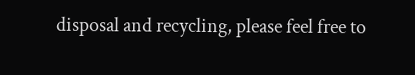disposal and recycling, please feel free to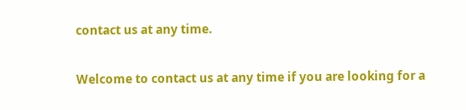contact us at any time.

Welcome to contact us at any time if you are looking for a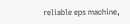reliable eps machine,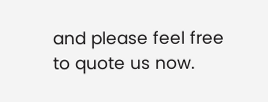and please feel free to quote us now.